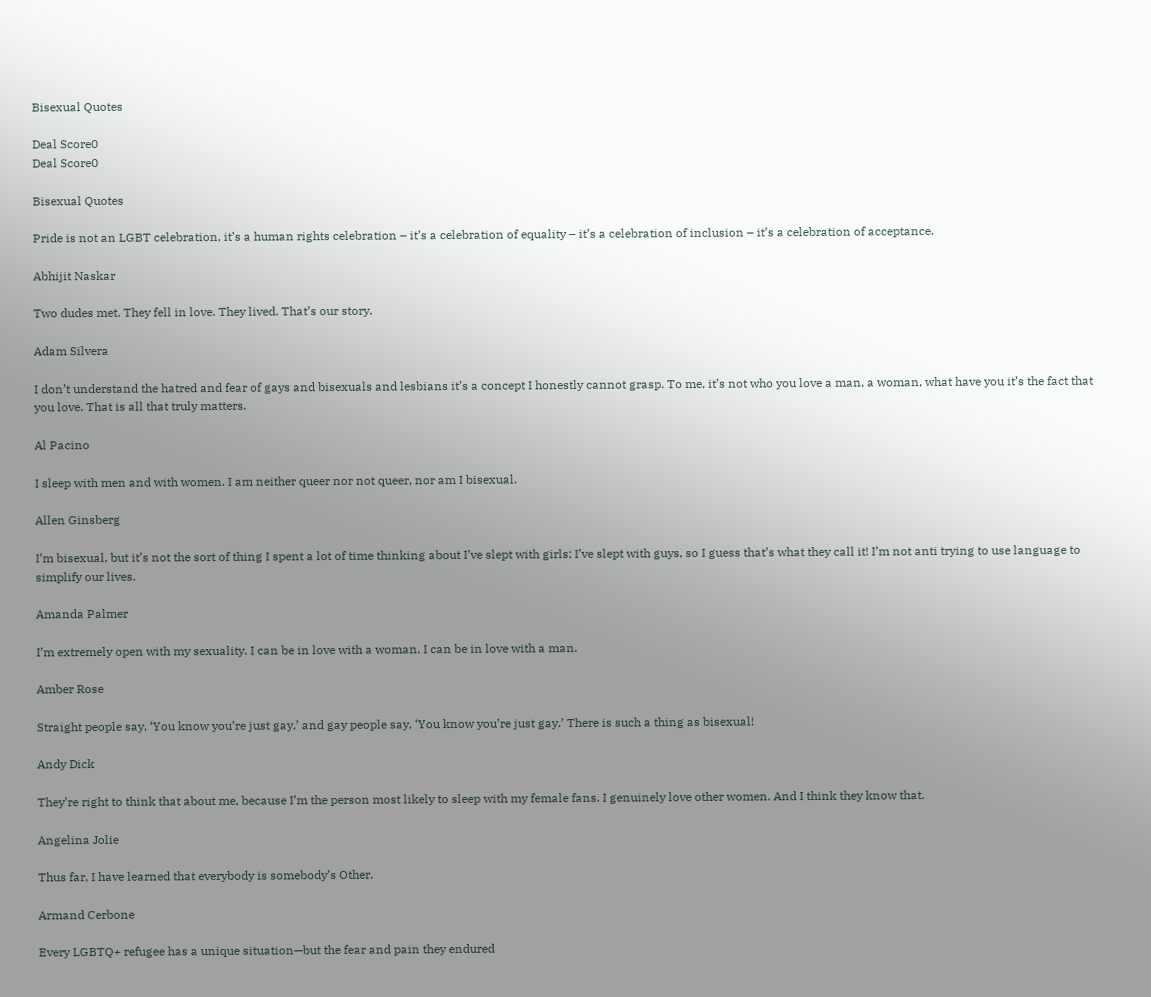Bisexual Quotes

Deal Score0
Deal Score0

Bisexual Quotes

Pride is not an LGBT celebration, it’s a human rights celebration – it’s a celebration of equality – it’s a celebration of inclusion – it’s a celebration of acceptance.

Abhijit Naskar

Two dudes met. They fell in love. They lived. That’s our story.

Adam Silvera

I don’t understand the hatred and fear of gays and bisexuals and lesbians it’s a concept I honestly cannot grasp. To me, it’s not who you love a man, a woman, what have you it’s the fact that you love. That is all that truly matters.

Al Pacino

I sleep with men and with women. I am neither queer nor not queer, nor am I bisexual.

Allen Ginsberg

I’m bisexual, but it’s not the sort of thing I spent a lot of time thinking about I’ve slept with girls; I’ve slept with guys, so I guess that’s what they call it! I’m not anti trying to use language to simplify our lives.

Amanda Palmer

I’m extremely open with my sexuality. I can be in love with a woman. I can be in love with a man.

Amber Rose

Straight people say, ‘You know you’re just gay,’ and gay people say, ‘You know you’re just gay.’ There is such a thing as bisexual!

Andy Dick

They’re right to think that about me, because I’m the person most likely to sleep with my female fans. I genuinely love other women. And I think they know that.

Angelina Jolie

Thus far, I have learned that everybody is somebody’s Other.

Armand Cerbone

Every LGBTQ+ refugee has a unique situation—but the fear and pain they endured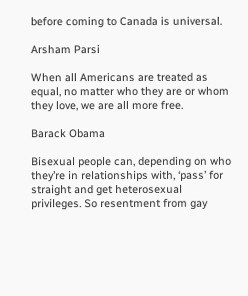before coming to Canada is universal.

Arsham Parsi

When all Americans are treated as equal, no matter who they are or whom they love, we are all more free.

Barack Obama

Bisexual people can, depending on who they’re in relationships with, ‘pass’ for straight and get heterosexual privileges. So resentment from gay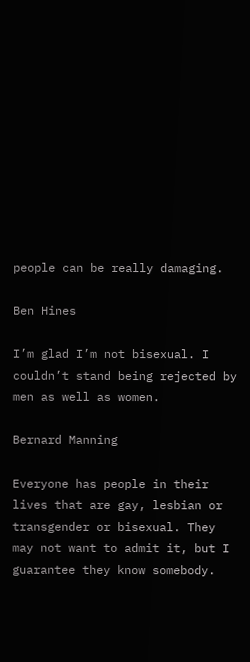people can be really damaging.

Ben Hines

I’m glad I’m not bisexual. I couldn’t stand being rejected by men as well as women.

Bernard Manning

Everyone has people in their lives that are gay, lesbian or transgender or bisexual. They may not want to admit it, but I guarantee they know somebody.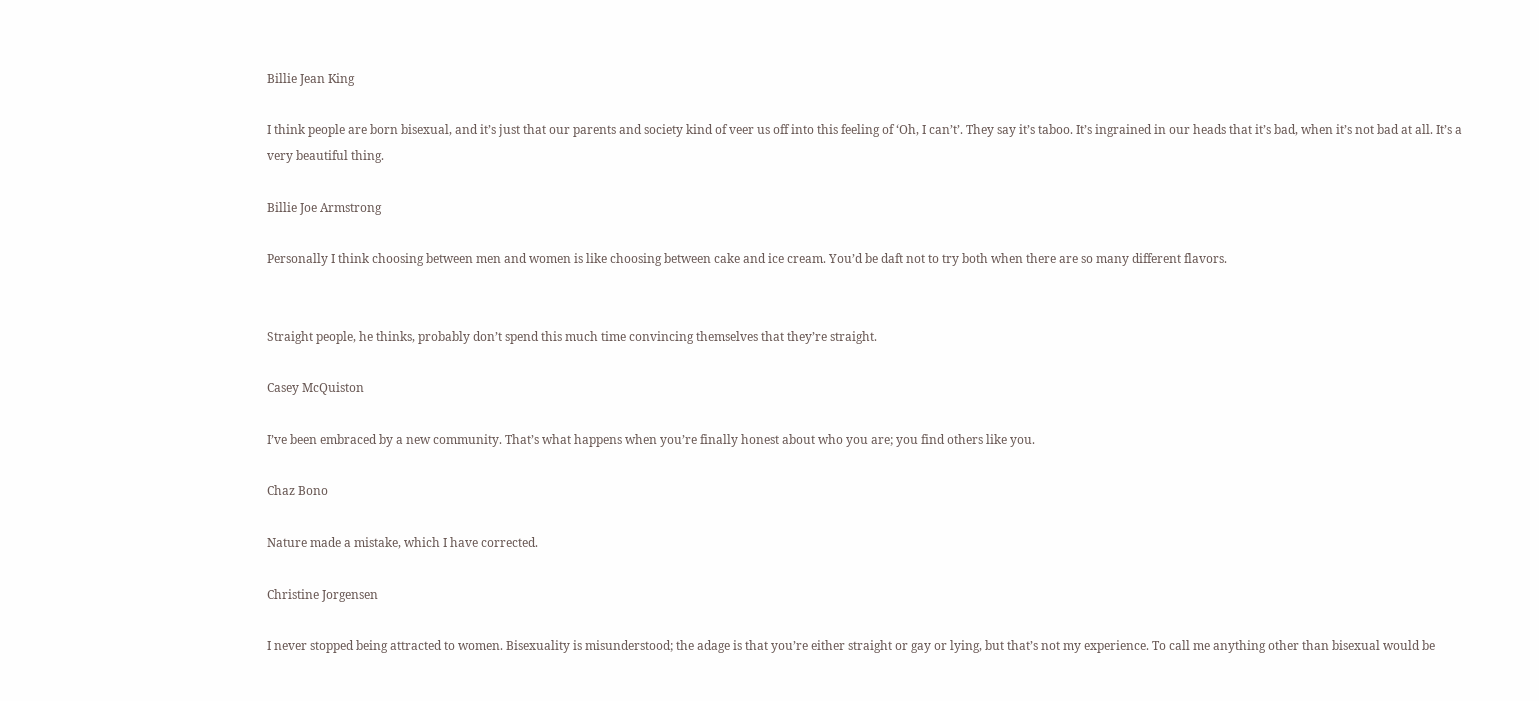Billie Jean King

I think people are born bisexual, and it’s just that our parents and society kind of veer us off into this feeling of ‘Oh, I can’t’. They say it’s taboo. It’s ingrained in our heads that it’s bad, when it’s not bad at all. It’s a very beautiful thing.

Billie Joe Armstrong

Personally I think choosing between men and women is like choosing between cake and ice cream. You’d be daft not to try both when there are so many different flavors.


Straight people, he thinks, probably don’t spend this much time convincing themselves that they’re straight.

Casey McQuiston

I’ve been embraced by a new community. That’s what happens when you’re finally honest about who you are; you find others like you.

Chaz Bono

Nature made a mistake, which I have corrected.

Christine Jorgensen

I never stopped being attracted to women. Bisexuality is misunderstood; the adage is that you’re either straight or gay or lying, but that’s not my experience. To call me anything other than bisexual would be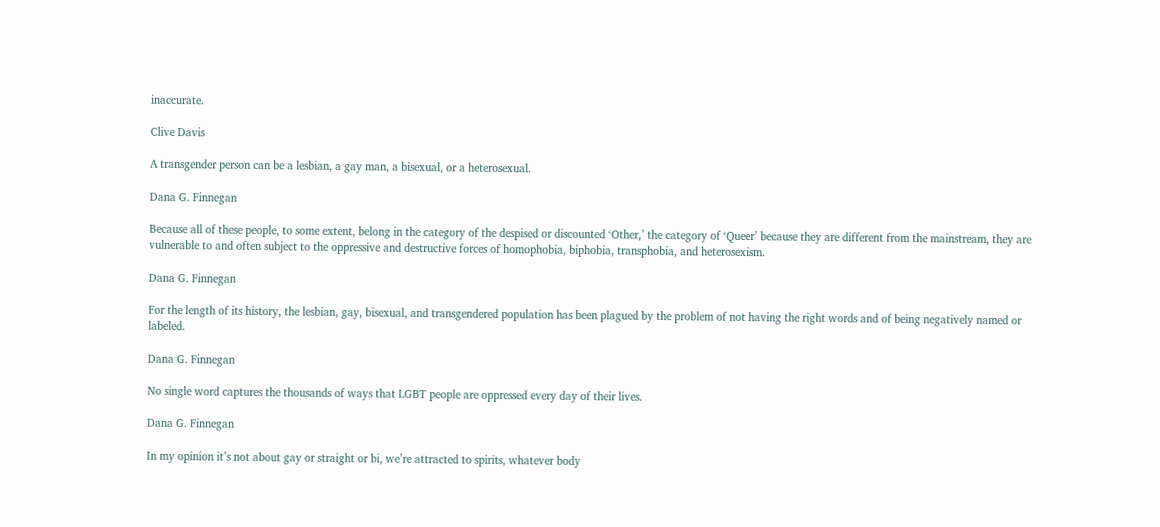inaccurate.

Clive Davis

A transgender person can be a lesbian, a gay man, a bisexual, or a heterosexual.

Dana G. Finnegan

Because all of these people, to some extent, belong in the category of the despised or discounted ‘Other,’ the category of ‘Queer’ because they are different from the mainstream, they are vulnerable to and often subject to the oppressive and destructive forces of homophobia, biphobia, transphobia, and heterosexism.

Dana G. Finnegan

For the length of its history, the lesbian, gay, bisexual, and transgendered population has been plagued by the problem of not having the right words and of being negatively named or labeled.

Dana G. Finnegan

No single word captures the thousands of ways that LGBT people are oppressed every day of their lives.

Dana G. Finnegan

In my opinion it’s not about gay or straight or bi, we’re attracted to spirits, whatever body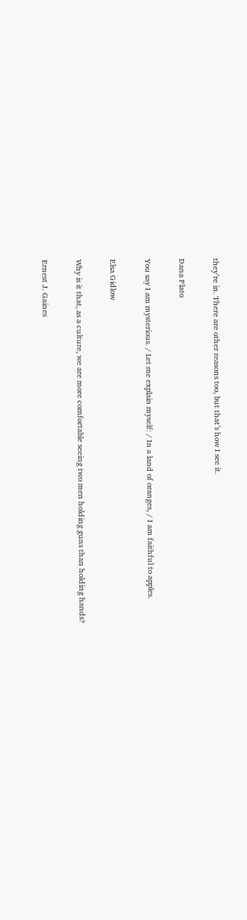they’re in. There are other reasons too, but that’s how I see it.

Dana Plato

You say I am mysterious. / Let me explain myself: / In a land of oranges, / I am faithful to apples.

Elsa Gidlow

Why is it that, as a culture, we are more comfortable seeing two men holding guns than holding hands?

Ernest J. Gaines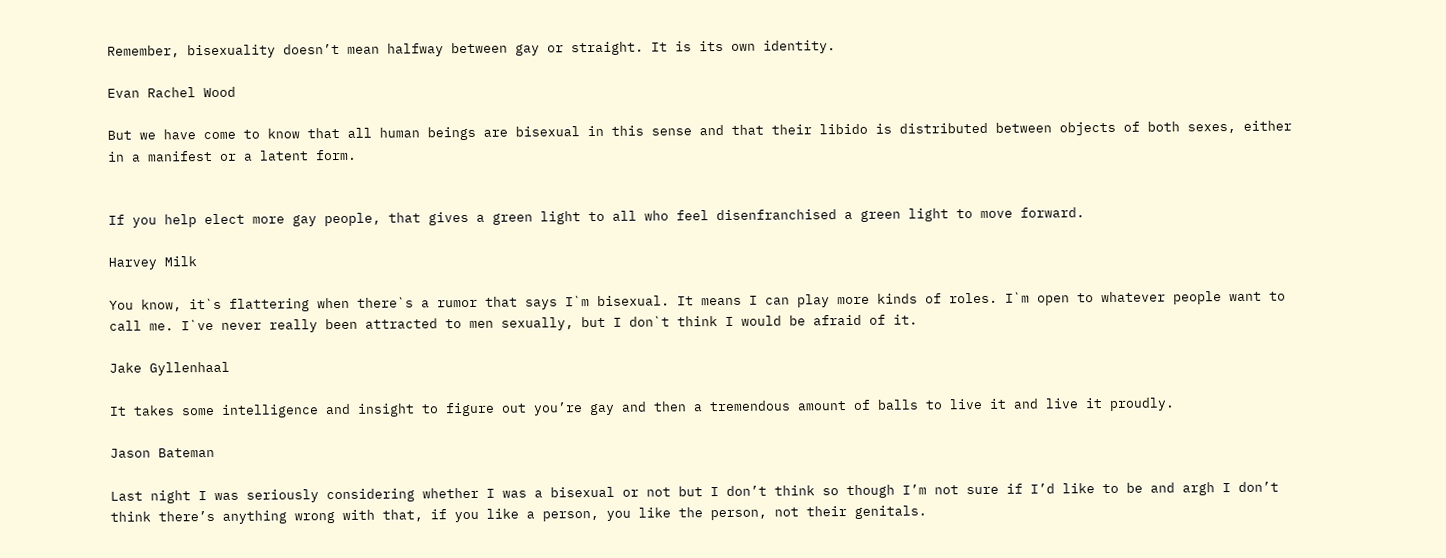Remember, bisexuality doesn’t mean halfway between gay or straight. It is its own identity.

Evan Rachel Wood

But we have come to know that all human beings are bisexual in this sense and that their libido is distributed between objects of both sexes, either in a manifest or a latent form.


If you help elect more gay people, that gives a green light to all who feel disenfranchised a green light to move forward.

Harvey Milk

You know, it`s flattering when there`s a rumor that says I`m bisexual. It means I can play more kinds of roles. I`m open to whatever people want to call me. I`ve never really been attracted to men sexually, but I don`t think I would be afraid of it.

Jake Gyllenhaal

It takes some intelligence and insight to figure out you’re gay and then a tremendous amount of balls to live it and live it proudly.

Jason Bateman

Last night I was seriously considering whether I was a bisexual or not but I don’t think so though I’m not sure if I’d like to be and argh I don’t think there’s anything wrong with that, if you like a person, you like the person, not their genitals.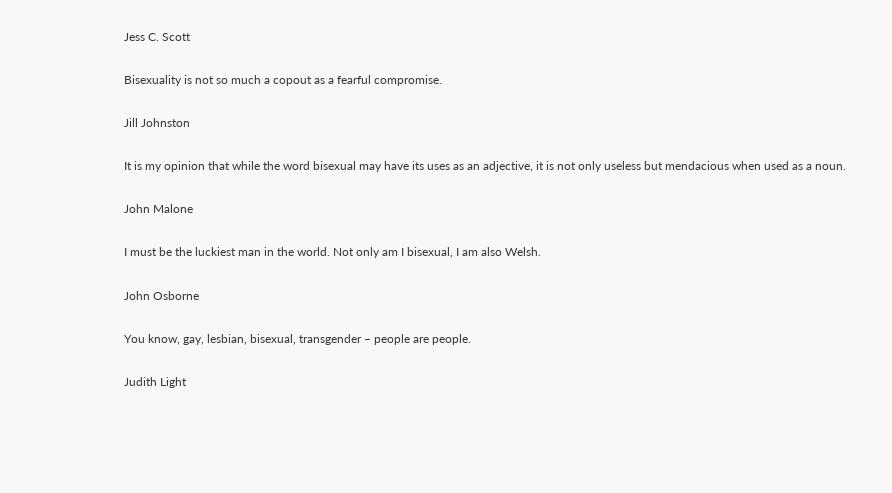Jess C. Scott

Bisexuality is not so much a copout as a fearful compromise.

Jill Johnston

It is my opinion that while the word bisexual may have its uses as an adjective, it is not only useless but mendacious when used as a noun.

John Malone

I must be the luckiest man in the world. Not only am I bisexual, I am also Welsh.

John Osborne

You know, gay, lesbian, bisexual, transgender – people are people.

Judith Light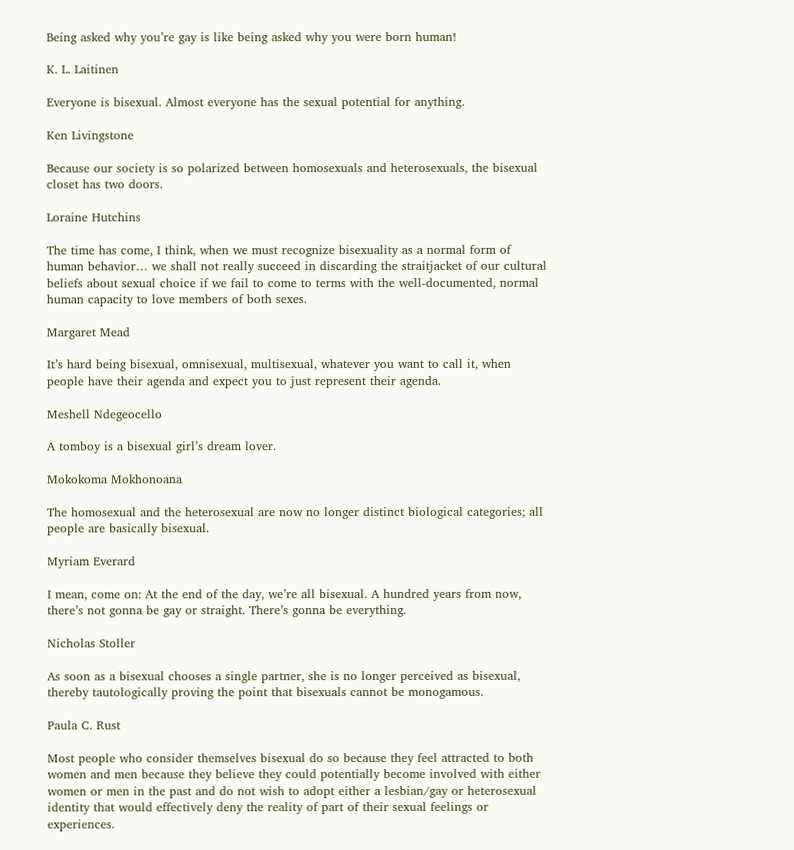Being asked why you’re gay is like being asked why you were born human!

K. L. Laitinen

Everyone is bisexual. Almost everyone has the sexual potential for anything.

Ken Livingstone

Because our society is so polarized between homosexuals and heterosexuals, the bisexual closet has two doors.

Loraine Hutchins

The time has come, I think, when we must recognize bisexuality as a normal form of human behavior… we shall not really succeed in discarding the straitjacket of our cultural beliefs about sexual choice if we fail to come to terms with the well-documented, normal human capacity to love members of both sexes.

Margaret Mead

It’s hard being bisexual, omnisexual, multisexual, whatever you want to call it, when people have their agenda and expect you to just represent their agenda.

Meshell Ndegeocello

A tomboy is a bisexual girl’s dream lover.

Mokokoma Mokhonoana

The homosexual and the heterosexual are now no longer distinct biological categories; all people are basically bisexual.

Myriam Everard

I mean, come on: At the end of the day, we’re all bisexual. A hundred years from now, there’s not gonna be gay or straight. There’s gonna be everything.

Nicholas Stoller

As soon as a bisexual chooses a single partner, she is no longer perceived as bisexual, thereby tautologically proving the point that bisexuals cannot be monogamous.

Paula C. Rust

Most people who consider themselves bisexual do so because they feel attracted to both women and men because they believe they could potentially become involved with either women or men in the past and do not wish to adopt either a lesbian/gay or heterosexual identity that would effectively deny the reality of part of their sexual feelings or experiences.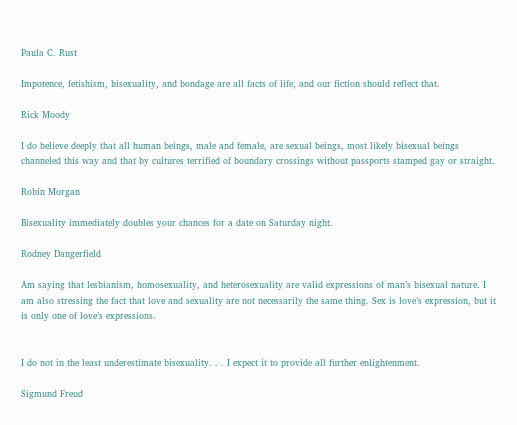Paula C. Rust

Impotence, fetishism, bisexuality, and bondage are all facts of life, and our fiction should reflect that.

Rick Moody

I do believe deeply that all human beings, male and female, are sexual beings, most likely bisexual beings channeled this way and that by cultures terrified of boundary crossings without passports stamped gay or straight.

Robin Morgan

Bisexuality immediately doubles your chances for a date on Saturday night.

Rodney Dangerfield

Am saying that lesbianism, homosexuality, and heterosexuality are valid expressions of man’s bisexual nature. I am also stressing the fact that love and sexuality are not necessarily the same thing. Sex is love’s expression, but it is only one of love’s expressions.


I do not in the least underestimate bisexuality. . . I expect it to provide all further enlightenment.

Sigmund Freud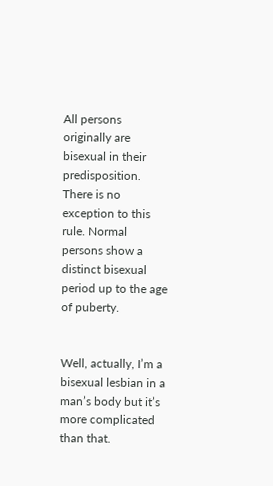All persons originally are bisexual in their predisposition. There is no exception to this rule. Normal persons show a distinct bisexual period up to the age of puberty.


Well, actually, I’m a bisexual lesbian in a man’s body but it’s more complicated than that.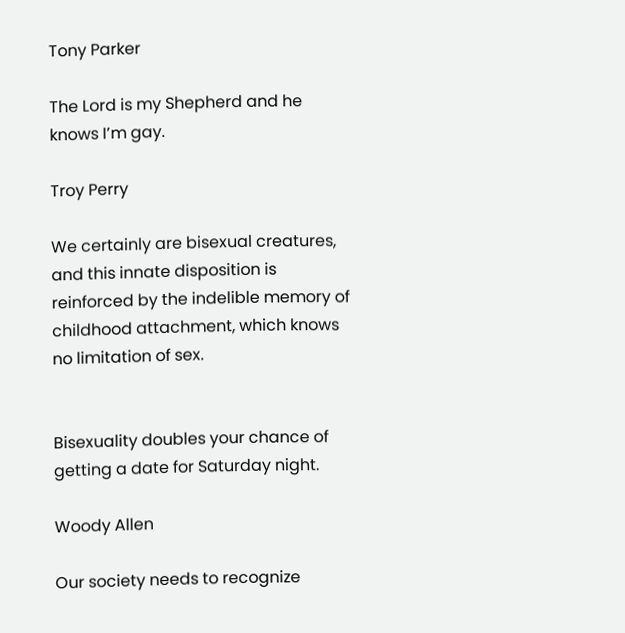Tony Parker

The Lord is my Shepherd and he knows I’m gay.

Troy Perry

We certainly are bisexual creatures, and this innate disposition is reinforced by the indelible memory of childhood attachment, which knows no limitation of sex.


Bisexuality doubles your chance of getting a date for Saturday night.

Woody Allen

Our society needs to recognize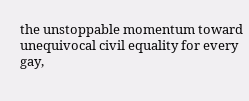the unstoppable momentum toward unequivocal civil equality for every gay,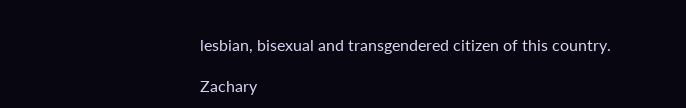lesbian, bisexual and transgendered citizen of this country.

Zachary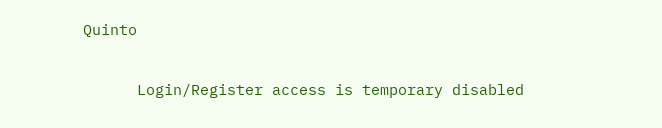Quinto

      Login/Register access is temporary disabled